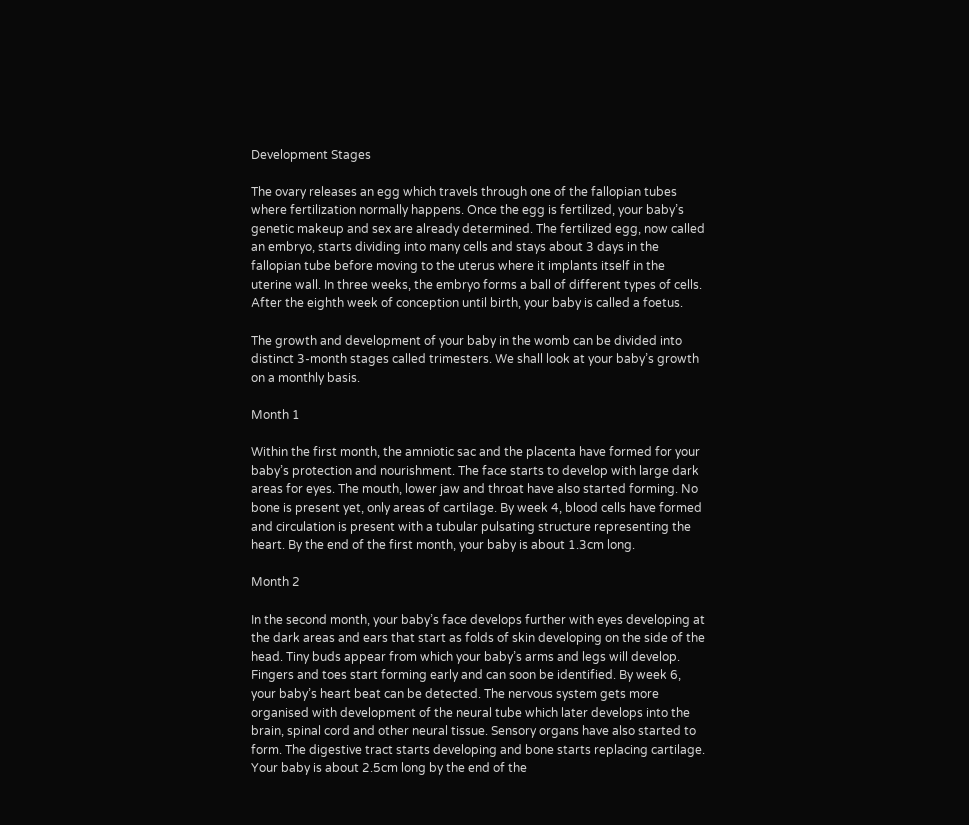Development Stages

The ovary releases an egg which travels through one of the fallopian tubes where fertilization normally happens. Once the egg is fertilized, your baby’s genetic makeup and sex are already determined. The fertilized egg, now called an embryo, starts dividing into many cells and stays about 3 days in the fallopian tube before moving to the uterus where it implants itself in the uterine wall. In three weeks, the embryo forms a ball of different types of cells. After the eighth week of conception until birth, your baby is called a foetus.

The growth and development of your baby in the womb can be divided into distinct 3-month stages called trimesters. We shall look at your baby’s growth on a monthly basis.

Month 1

Within the first month, the amniotic sac and the placenta have formed for your baby’s protection and nourishment. The face starts to develop with large dark areas for eyes. The mouth, lower jaw and throat have also started forming. No bone is present yet, only areas of cartilage. By week 4, blood cells have formed and circulation is present with a tubular pulsating structure representing the heart. By the end of the first month, your baby is about 1.3cm long.

Month 2

In the second month, your baby’s face develops further with eyes developing at the dark areas and ears that start as folds of skin developing on the side of the head. Tiny buds appear from which your baby’s arms and legs will develop. Fingers and toes start forming early and can soon be identified. By week 6, your baby’s heart beat can be detected. The nervous system gets more organised with development of the neural tube which later develops into the brain, spinal cord and other neural tissue. Sensory organs have also started to form. The digestive tract starts developing and bone starts replacing cartilage. Your baby is about 2.5cm long by the end of the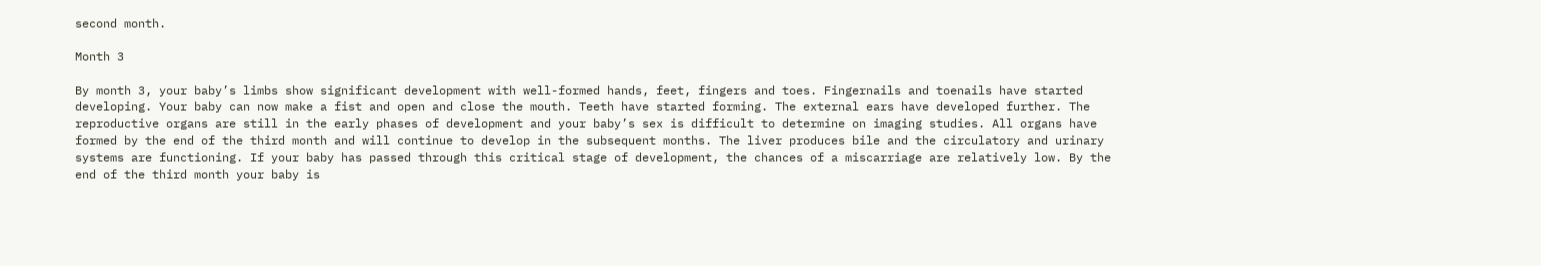second month.

Month 3

By month 3, your baby’s limbs show significant development with well-formed hands, feet, fingers and toes. Fingernails and toenails have started developing. Your baby can now make a fist and open and close the mouth. Teeth have started forming. The external ears have developed further. The reproductive organs are still in the early phases of development and your baby’s sex is difficult to determine on imaging studies. All organs have formed by the end of the third month and will continue to develop in the subsequent months. The liver produces bile and the circulatory and urinary systems are functioning. If your baby has passed through this critical stage of development, the chances of a miscarriage are relatively low. By the end of the third month your baby is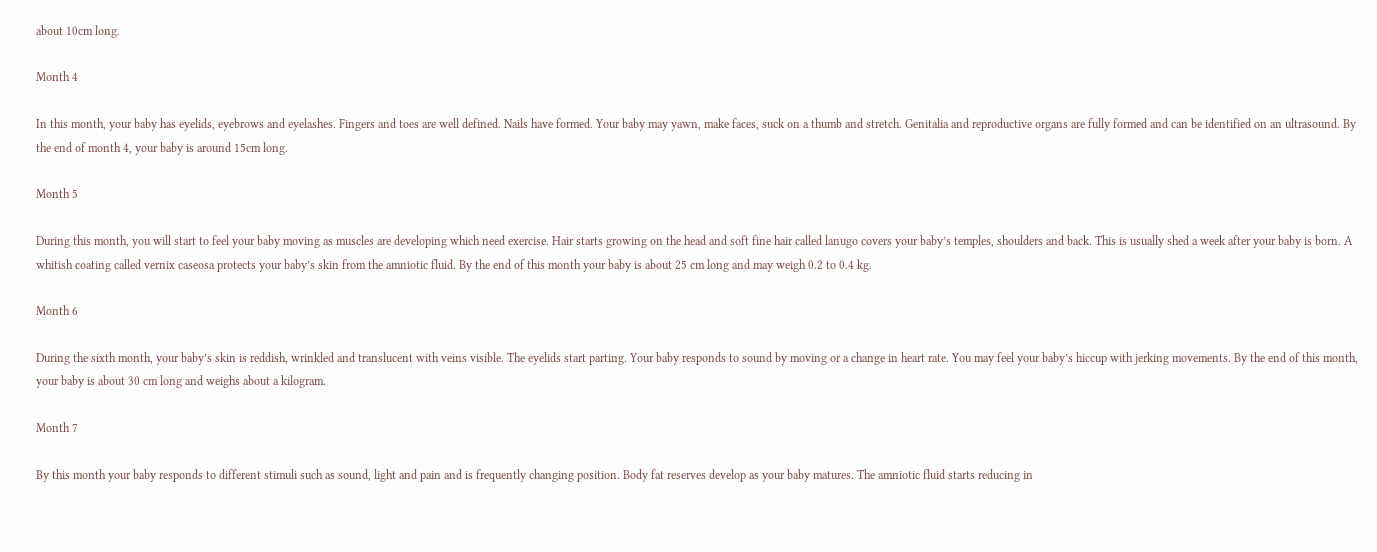about 10cm long.

Month 4

In this month, your baby has eyelids, eyebrows and eyelashes. Fingers and toes are well defined. Nails have formed. Your baby may yawn, make faces, suck on a thumb and stretch. Genitalia and reproductive organs are fully formed and can be identified on an ultrasound. By the end of month 4, your baby is around 15cm long.

Month 5

During this month, you will start to feel your baby moving as muscles are developing which need exercise. Hair starts growing on the head and soft fine hair called lanugo covers your baby’s temples, shoulders and back. This is usually shed a week after your baby is born. A whitish coating called vernix caseosa protects your baby’s skin from the amniotic fluid. By the end of this month your baby is about 25 cm long and may weigh 0.2 to 0.4 kg.

Month 6

During the sixth month, your baby’s skin is reddish, wrinkled and translucent with veins visible. The eyelids start parting. Your baby responds to sound by moving or a change in heart rate. You may feel your baby’s hiccup with jerking movements. By the end of this month, your baby is about 30 cm long and weighs about a kilogram.

Month 7

By this month your baby responds to different stimuli such as sound, light and pain and is frequently changing position. Body fat reserves develop as your baby matures. The amniotic fluid starts reducing in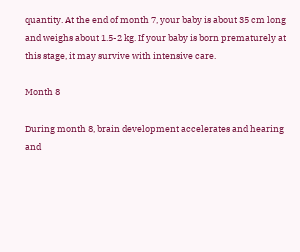quantity. At the end of month 7, your baby is about 35 cm long and weighs about 1.5-2 kg. If your baby is born prematurely at this stage, it may survive with intensive care.

Month 8

During month 8, brain development accelerates and hearing and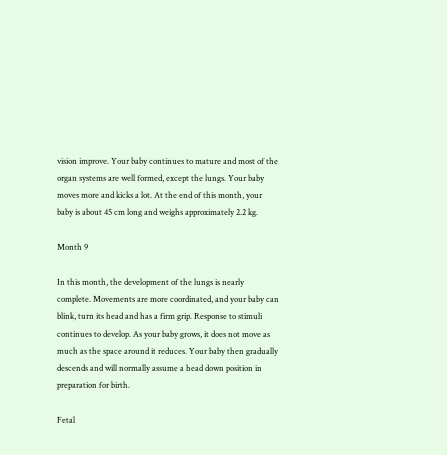vision improve. Your baby continues to mature and most of the organ systems are well formed, except the lungs. Your baby moves more and kicks a lot. At the end of this month, your baby is about 45 cm long and weighs approximately 2.2 kg.

Month 9

In this month, the development of the lungs is nearly complete. Movements are more coordinated, and your baby can blink, turn its head and has a firm grip. Response to stimuli continues to develop. As your baby grows, it does not move as much as the space around it reduces. Your baby then gradually descends and will normally assume a head down position in preparation for birth.

Fetal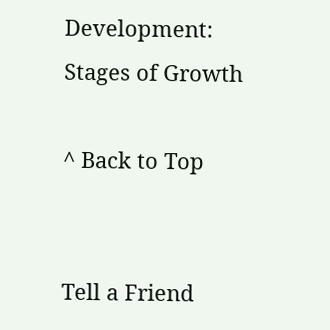Development: Stages of Growth

^ Back to Top


Tell a Friend